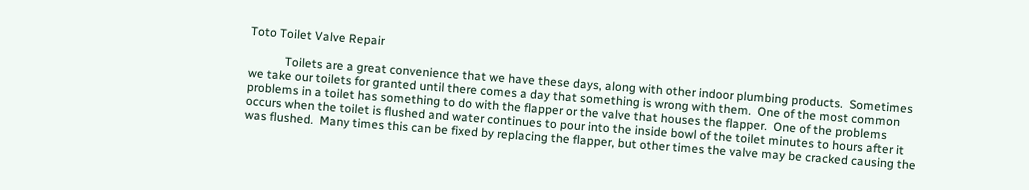Toto Toilet Valve Repair

            Toilets are a great convenience that we have these days, along with other indoor plumbing products.  Sometimes we take our toilets for granted until there comes a day that something is wrong with them.  One of the most common problems in a toilet has something to do with the flapper or the valve that houses the flapper.  One of the problems occurs when the toilet is flushed and water continues to pour into the inside bowl of the toilet minutes to hours after it was flushed.  Many times this can be fixed by replacing the flapper, but other times the valve may be cracked causing the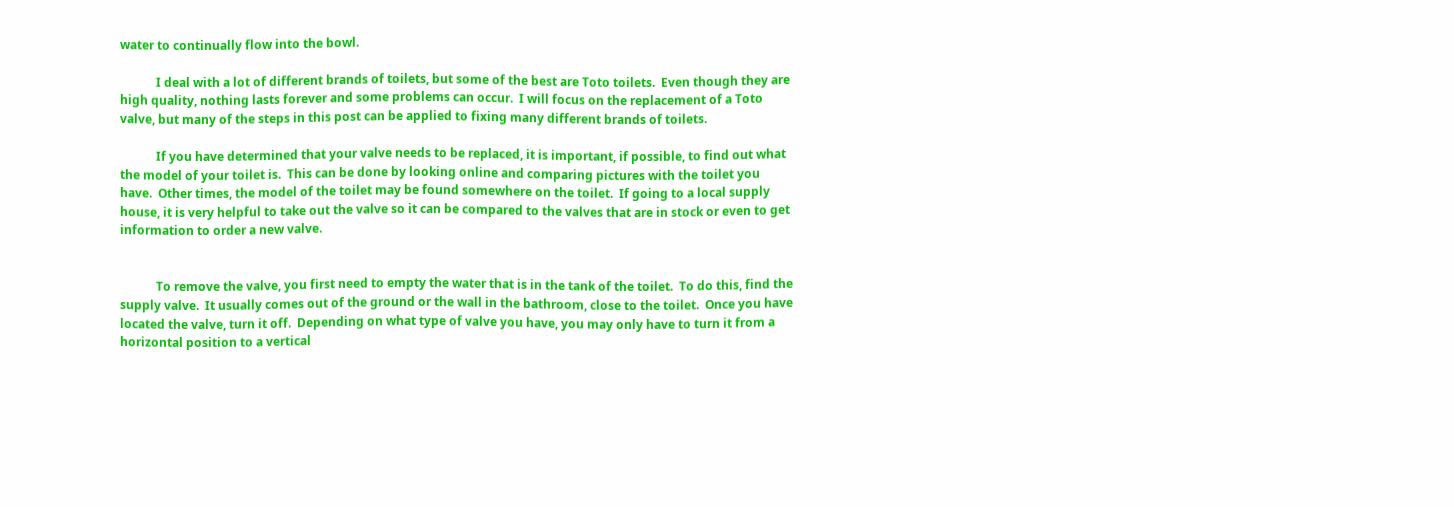water to continually flow into the bowl.

            I deal with a lot of different brands of toilets, but some of the best are Toto toilets.  Even though they are high quality, nothing lasts forever and some problems can occur.  I will focus on the replacement of a Toto valve, but many of the steps in this post can be applied to fixing many different brands of toilets.

            If you have determined that your valve needs to be replaced, it is important, if possible, to find out what the model of your toilet is.  This can be done by looking online and comparing pictures with the toilet you have.  Other times, the model of the toilet may be found somewhere on the toilet.  If going to a local supply house, it is very helpful to take out the valve so it can be compared to the valves that are in stock or even to get information to order a new valve.


            To remove the valve, you first need to empty the water that is in the tank of the toilet.  To do this, find the supply valve.  It usually comes out of the ground or the wall in the bathroom, close to the toilet.  Once you have located the valve, turn it off.  Depending on what type of valve you have, you may only have to turn it from a horizontal position to a vertical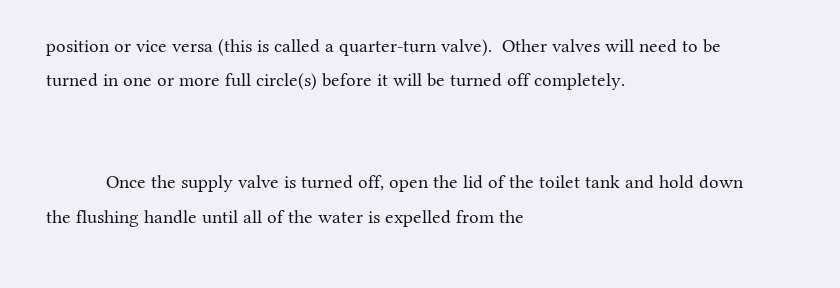position or vice versa (this is called a quarter-turn valve).  Other valves will need to be turned in one or more full circle(s) before it will be turned off completely.


            Once the supply valve is turned off, open the lid of the toilet tank and hold down the flushing handle until all of the water is expelled from the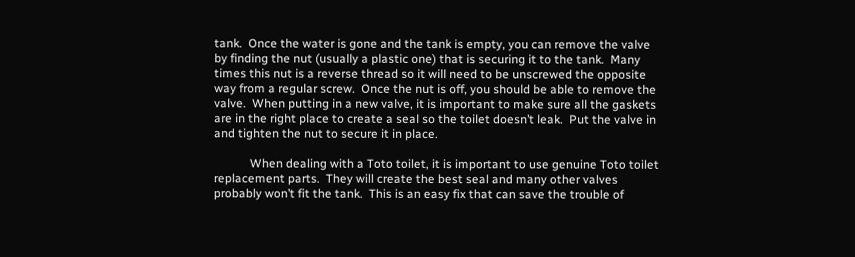tank.  Once the water is gone and the tank is empty, you can remove the valve by finding the nut (usually a plastic one) that is securing it to the tank.  Many times this nut is a reverse thread so it will need to be unscrewed the opposite way from a regular screw.  Once the nut is off, you should be able to remove the valve.  When putting in a new valve, it is important to make sure all the gaskets are in the right place to create a seal so the toilet doesn’t leak.  Put the valve in and tighten the nut to secure it in place.

            When dealing with a Toto toilet, it is important to use genuine Toto toilet replacement parts.  They will create the best seal and many other valves probably won’t fit the tank.  This is an easy fix that can save the trouble of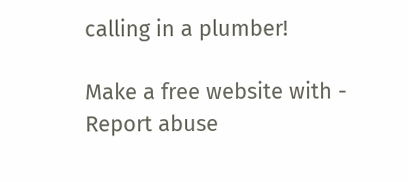calling in a plumber!

Make a free website with - Report abuse